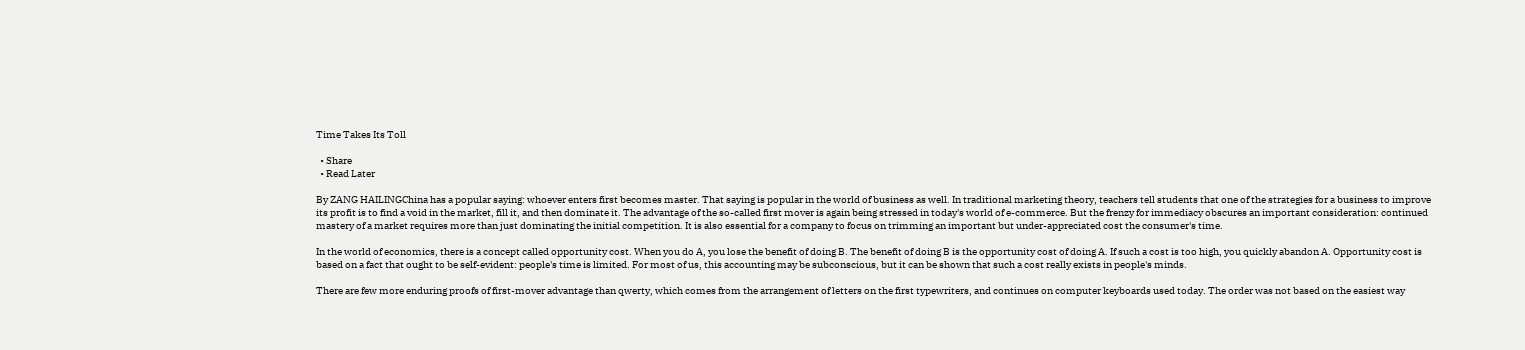Time Takes Its Toll

  • Share
  • Read Later

By ZANG HAILINGChina has a popular saying: whoever enters first becomes master. That saying is popular in the world of business as well. In traditional marketing theory, teachers tell students that one of the strategies for a business to improve its profit is to find a void in the market, fill it, and then dominate it. The advantage of the so-called first mover is again being stressed in today's world of e-commerce. But the frenzy for immediacy obscures an important consideration: continued mastery of a market requires more than just dominating the initial competition. It is also essential for a company to focus on trimming an important but under-appreciated cost the consumer's time.

In the world of economics, there is a concept called opportunity cost. When you do A, you lose the benefit of doing B. The benefit of doing B is the opportunity cost of doing A. If such a cost is too high, you quickly abandon A. Opportunity cost is based on a fact that ought to be self-evident: people's time is limited. For most of us, this accounting may be subconscious, but it can be shown that such a cost really exists in people's minds.

There are few more enduring proofs of first-mover advantage than qwerty, which comes from the arrangement of letters on the first typewriters, and continues on computer keyboards used today. The order was not based on the easiest way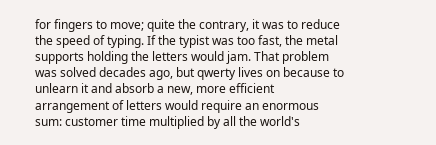for fingers to move; quite the contrary, it was to reduce the speed of typing. If the typist was too fast, the metal supports holding the letters would jam. That problem was solved decades ago, but qwerty lives on because to unlearn it and absorb a new, more efficient arrangement of letters would require an enormous sum: customer time multiplied by all the world's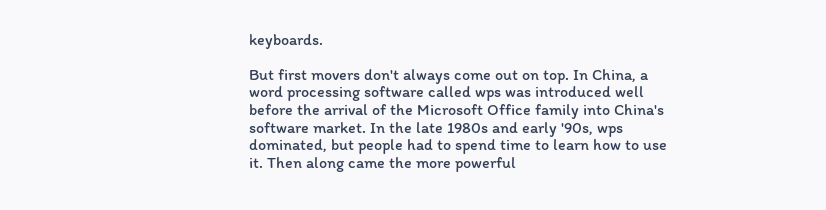keyboards.

But first movers don't always come out on top. In China, a word processing software called wps was introduced well before the arrival of the Microsoft Office family into China's software market. In the late 1980s and early '90s, wps dominated, but people had to spend time to learn how to use it. Then along came the more powerful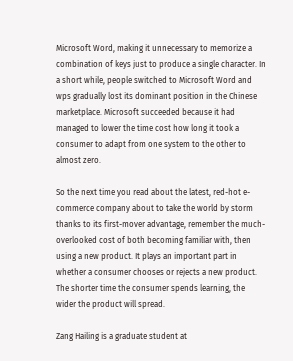Microsoft Word, making it unnecessary to memorize a combination of keys just to produce a single character. In a short while, people switched to Microsoft Word and wps gradually lost its dominant position in the Chinese marketplace. Microsoft succeeded because it had managed to lower the time cost how long it took a consumer to adapt from one system to the other to almost zero.

So the next time you read about the latest, red-hot e-commerce company about to take the world by storm thanks to its first-mover advantage, remember the much-overlooked cost of both becoming familiar with, then using a new product. It plays an important part in whether a consumer chooses or rejects a new product. The shorter time the consumer spends learning, the wider the product will spread.

Zang Hailing is a graduate student at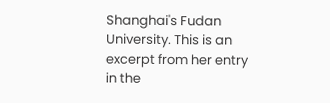Shanghai's Fudan University. This is an excerpt from her entry in the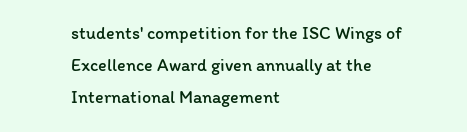students' competition for the ISC Wings of Excellence Award given annually at the International Management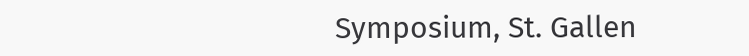Symposium, St. Gallen